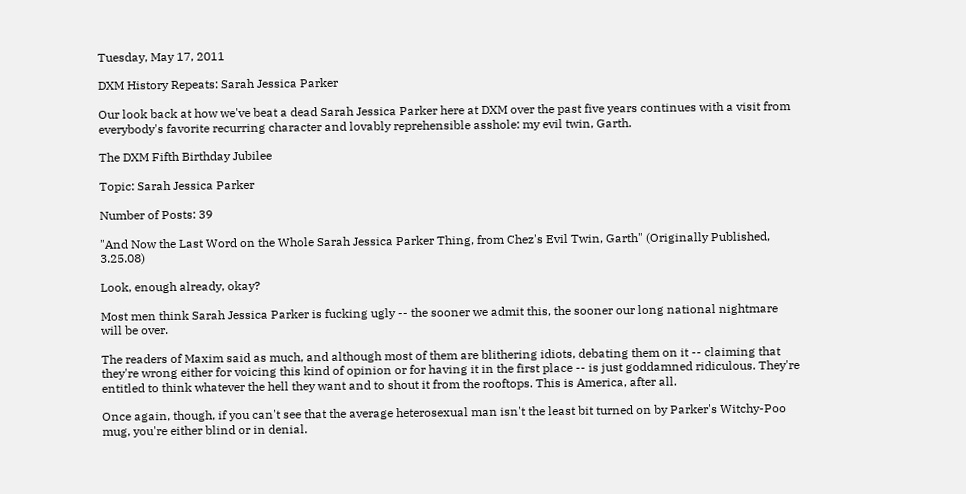Tuesday, May 17, 2011

DXM History Repeats: Sarah Jessica Parker

Our look back at how we've beat a dead Sarah Jessica Parker here at DXM over the past five years continues with a visit from everybody's favorite recurring character and lovably reprehensible asshole: my evil twin, Garth.

The DXM Fifth Birthday Jubilee

Topic: Sarah Jessica Parker

Number of Posts: 39

"And Now the Last Word on the Whole Sarah Jessica Parker Thing, from Chez's Evil Twin, Garth" (Originally Published, 3.25.08)

Look, enough already, okay?

Most men think Sarah Jessica Parker is fucking ugly -- the sooner we admit this, the sooner our long national nightmare will be over.

The readers of Maxim said as much, and although most of them are blithering idiots, debating them on it -- claiming that they're wrong either for voicing this kind of opinion or for having it in the first place -- is just goddamned ridiculous. They're entitled to think whatever the hell they want and to shout it from the rooftops. This is America, after all.

Once again, though, if you can't see that the average heterosexual man isn't the least bit turned on by Parker's Witchy-Poo mug, you're either blind or in denial.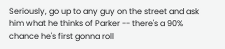Seriously, go up to any guy on the street and ask him what he thinks of Parker -- there's a 90% chance he's first gonna roll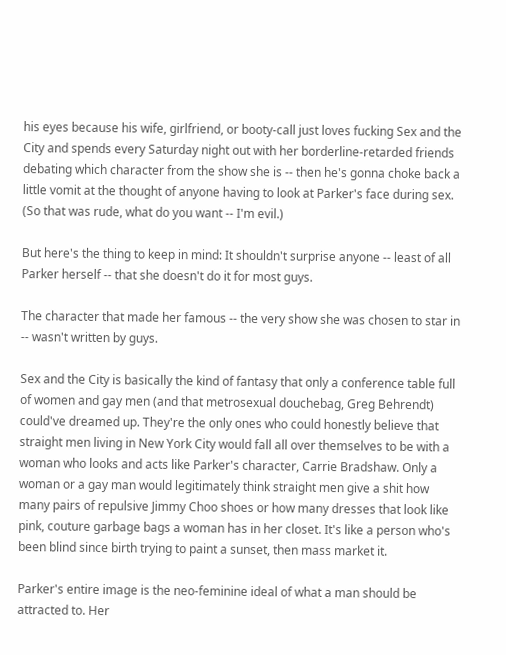his eyes because his wife, girlfriend, or booty-call just loves fucking Sex and the City and spends every Saturday night out with her borderline-retarded friends debating which character from the show she is -- then he's gonna choke back a little vomit at the thought of anyone having to look at Parker's face during sex. (So that was rude, what do you want -- I'm evil.)

But here's the thing to keep in mind: It shouldn't surprise anyone -- least of all Parker herself -- that she doesn't do it for most guys.

The character that made her famous -- the very show she was chosen to star in -- wasn't written by guys.

Sex and the City is basically the kind of fantasy that only a conference table full of women and gay men (and that metrosexual douchebag, Greg Behrendt) could've dreamed up. They're the only ones who could honestly believe that straight men living in New York City would fall all over themselves to be with a woman who looks and acts like Parker's character, Carrie Bradshaw. Only a woman or a gay man would legitimately think straight men give a shit how many pairs of repulsive Jimmy Choo shoes or how many dresses that look like pink, couture garbage bags a woman has in her closet. It's like a person who's been blind since birth trying to paint a sunset, then mass market it.

Parker's entire image is the neo-feminine ideal of what a man should be attracted to. Her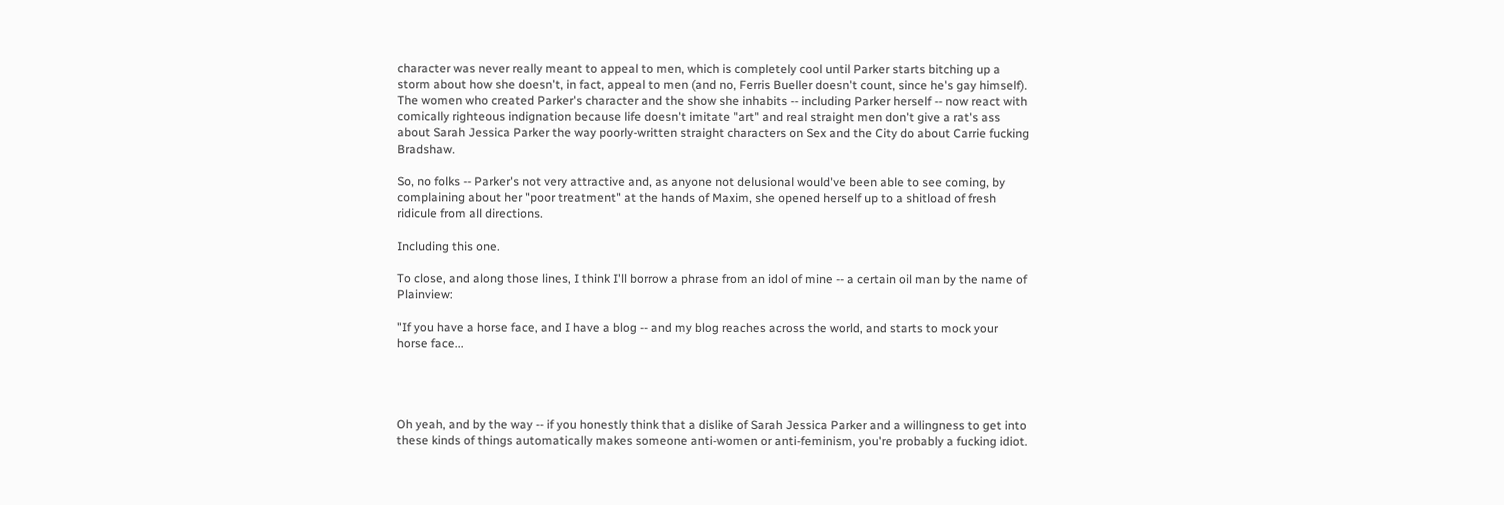character was never really meant to appeal to men, which is completely cool until Parker starts bitching up a storm about how she doesn't, in fact, appeal to men (and no, Ferris Bueller doesn't count, since he's gay himself). The women who created Parker's character and the show she inhabits -- including Parker herself -- now react with comically righteous indignation because life doesn't imitate "art" and real straight men don't give a rat's ass about Sarah Jessica Parker the way poorly-written straight characters on Sex and the City do about Carrie fucking Bradshaw.

So, no folks -- Parker's not very attractive and, as anyone not delusional would've been able to see coming, by complaining about her "poor treatment" at the hands of Maxim, she opened herself up to a shitload of fresh ridicule from all directions.

Including this one.

To close, and along those lines, I think I'll borrow a phrase from an idol of mine -- a certain oil man by the name of Plainview:

"If you have a horse face, and I have a blog -- and my blog reaches across the world, and starts to mock your horse face...




Oh yeah, and by the way -- if you honestly think that a dislike of Sarah Jessica Parker and a willingness to get into these kinds of things automatically makes someone anti-women or anti-feminism, you're probably a fucking idiot.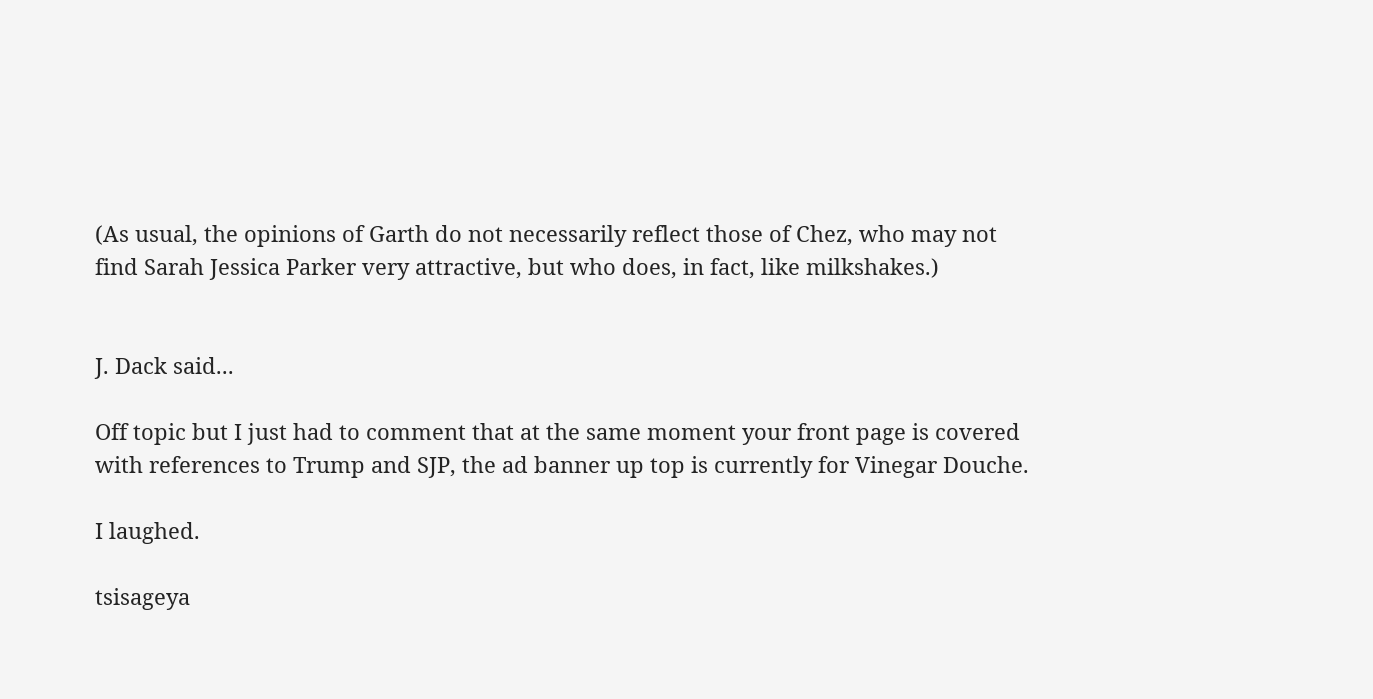(As usual, the opinions of Garth do not necessarily reflect those of Chez, who may not find Sarah Jessica Parker very attractive, but who does, in fact, like milkshakes.)


J. Dack said...

Off topic but I just had to comment that at the same moment your front page is covered with references to Trump and SJP, the ad banner up top is currently for Vinegar Douche.

I laughed.

tsisageya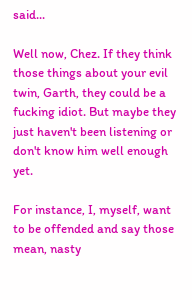said...

Well now, Chez. If they think those things about your evil twin, Garth, they could be a fucking idiot. But maybe they just haven't been listening or don't know him well enough yet.

For instance, I, myself, want to be offended and say those mean, nasty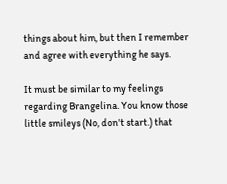things about him, but then I remember and agree with everything he says.

It must be similar to my feelings regarding Brangelina. You know those little smileys (No, don't start.) that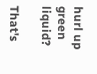hurl up green liquid?

That's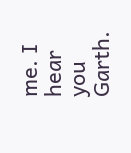me. I hear you Garth.